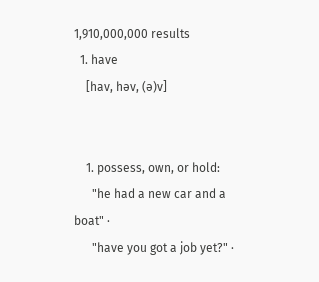1,910,000,000 results
  1. have
    [hav, həv, (ə)v]


    1. possess, own, or hold:
      "he had a new car and a boat" ·
      "have you got a job yet?" ·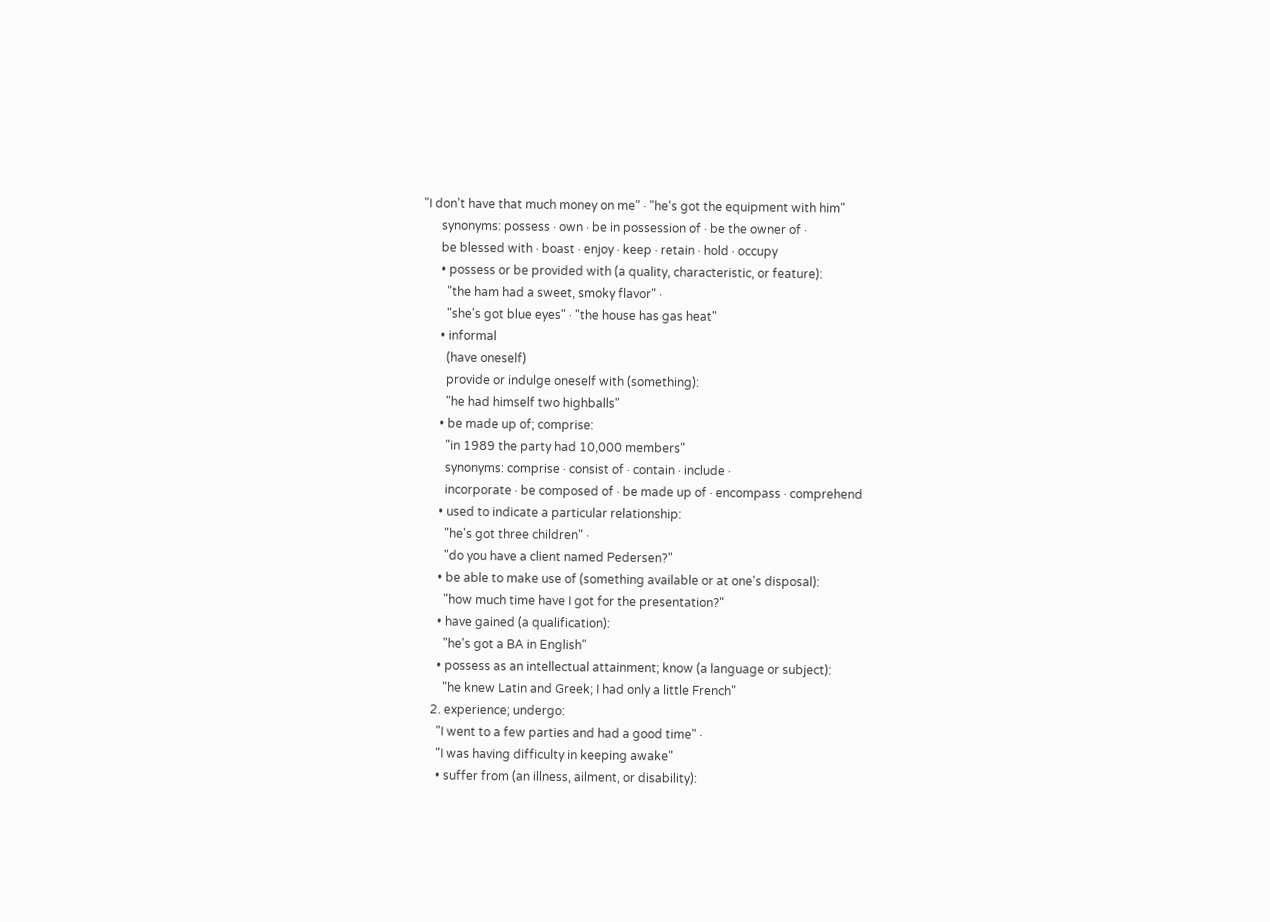"I don't have that much money on me" · "he's got the equipment with him"
      synonyms: possess · own · be in possession of · be the owner of ·
      be blessed with · boast · enjoy · keep · retain · hold · occupy
      • possess or be provided with (a quality, characteristic, or feature):
        "the ham had a sweet, smoky flavor" ·
        "she's got blue eyes" · "the house has gas heat"
      • informal
        (have oneself)
        provide or indulge oneself with (something):
        "he had himself two highballs"
      • be made up of; comprise:
        "in 1989 the party had 10,000 members"
        synonyms: comprise · consist of · contain · include ·
        incorporate · be composed of · be made up of · encompass · comprehend
      • used to indicate a particular relationship:
        "he's got three children" ·
        "do you have a client named Pedersen?"
      • be able to make use of (something available or at one's disposal):
        "how much time have I got for the presentation?"
      • have gained (a qualification):
        "he's got a BA in English"
      • possess as an intellectual attainment; know (a language or subject):
        "he knew Latin and Greek; I had only a little French"
    2. experience; undergo:
      "I went to a few parties and had a good time" ·
      "I was having difficulty in keeping awake"
      • suffer from (an illness, ailment, or disability):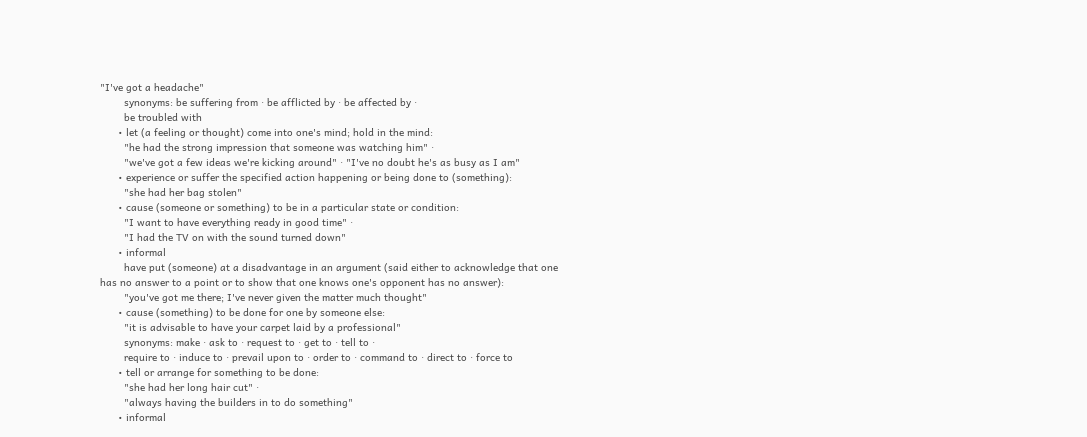"I've got a headache"
        synonyms: be suffering from · be afflicted by · be affected by ·
        be troubled with
      • let (a feeling or thought) come into one's mind; hold in the mind:
        "he had the strong impression that someone was watching him" ·
        "we've got a few ideas we're kicking around" · "I've no doubt he's as busy as I am"
      • experience or suffer the specified action happening or being done to (something):
        "she had her bag stolen"
      • cause (someone or something) to be in a particular state or condition:
        "I want to have everything ready in good time" ·
        "I had the TV on with the sound turned down"
      • informal
        have put (someone) at a disadvantage in an argument (said either to acknowledge that one has no answer to a point or to show that one knows one's opponent has no answer):
        "you've got me there; I've never given the matter much thought"
      • cause (something) to be done for one by someone else:
        "it is advisable to have your carpet laid by a professional"
        synonyms: make · ask to · request to · get to · tell to ·
        require to · induce to · prevail upon to · order to · command to · direct to · force to
      • tell or arrange for something to be done:
        "she had her long hair cut" ·
        "always having the builders in to do something"
      • informal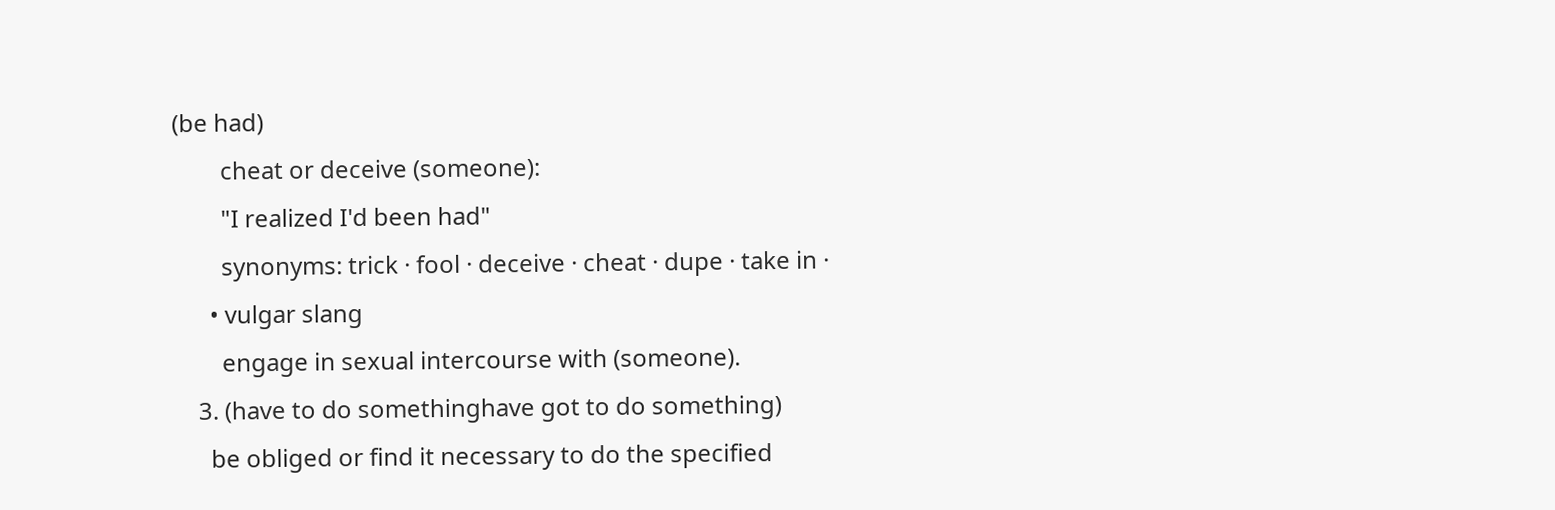(be had)
        cheat or deceive (someone):
        "I realized I'd been had"
        synonyms: trick · fool · deceive · cheat · dupe · take in ·
      • vulgar slang
        engage in sexual intercourse with (someone).
    3. (have to do somethinghave got to do something)
      be obliged or find it necessary to do the specified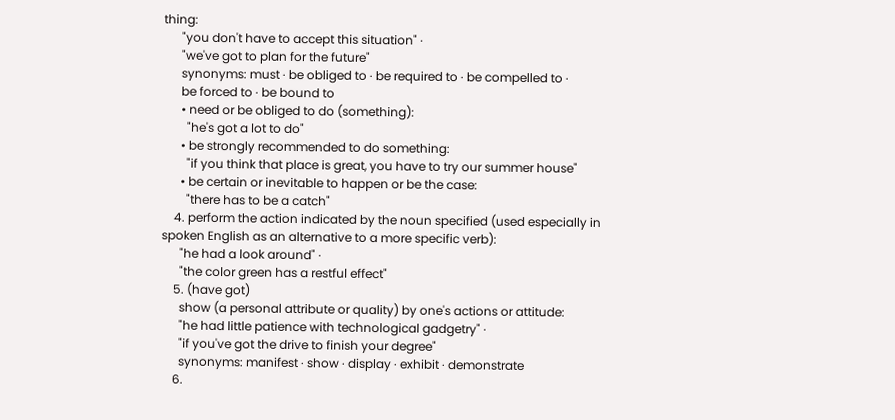thing:
      "you don't have to accept this situation" ·
      "we've got to plan for the future"
      synonyms: must · be obliged to · be required to · be compelled to ·
      be forced to · be bound to
      • need or be obliged to do (something):
        "he's got a lot to do"
      • be strongly recommended to do something:
        "if you think that place is great, you have to try our summer house"
      • be certain or inevitable to happen or be the case:
        "there has to be a catch"
    4. perform the action indicated by the noun specified (used especially in spoken English as an alternative to a more specific verb):
      "he had a look around" ·
      "the color green has a restful effect"
    5. (have got)
      show (a personal attribute or quality) by one's actions or attitude:
      "he had little patience with technological gadgetry" ·
      "if you've got the drive to finish your degree"
      synonyms: manifest · show · display · exhibit · demonstrate
    6.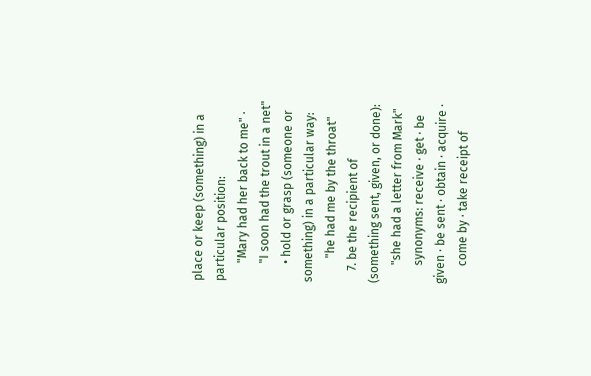place or keep (something) in a particular position:
      "Mary had her back to me" ·
      "I soon had the trout in a net"
      • hold or grasp (someone or something) in a particular way:
        "he had me by the throat"
    7. be the recipient of (something sent, given, or done):
      "she had a letter from Mark"
      synonyms: receive · get · be given · be sent · obtain · acquire ·
      come by · take receipt of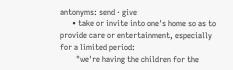antonyms: send · give
      • take or invite into one's home so as to provide care or entertainment, especially for a limited period:
        "we're having the children for the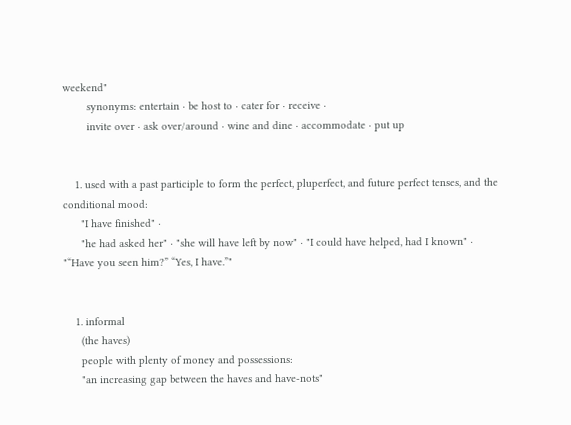weekend"
        synonyms: entertain · be host to · cater for · receive ·
        invite over · ask over/around · wine and dine · accommodate · put up


    1. used with a past participle to form the perfect, pluperfect, and future perfect tenses, and the conditional mood:
      "I have finished" ·
      "he had asked her" · "she will have left by now" · "I could have helped, had I known" · "“Have you seen him?” “Yes, I have.”"


    1. informal
      (the haves)
      people with plenty of money and possessions:
      "an increasing gap between the haves and have-nots"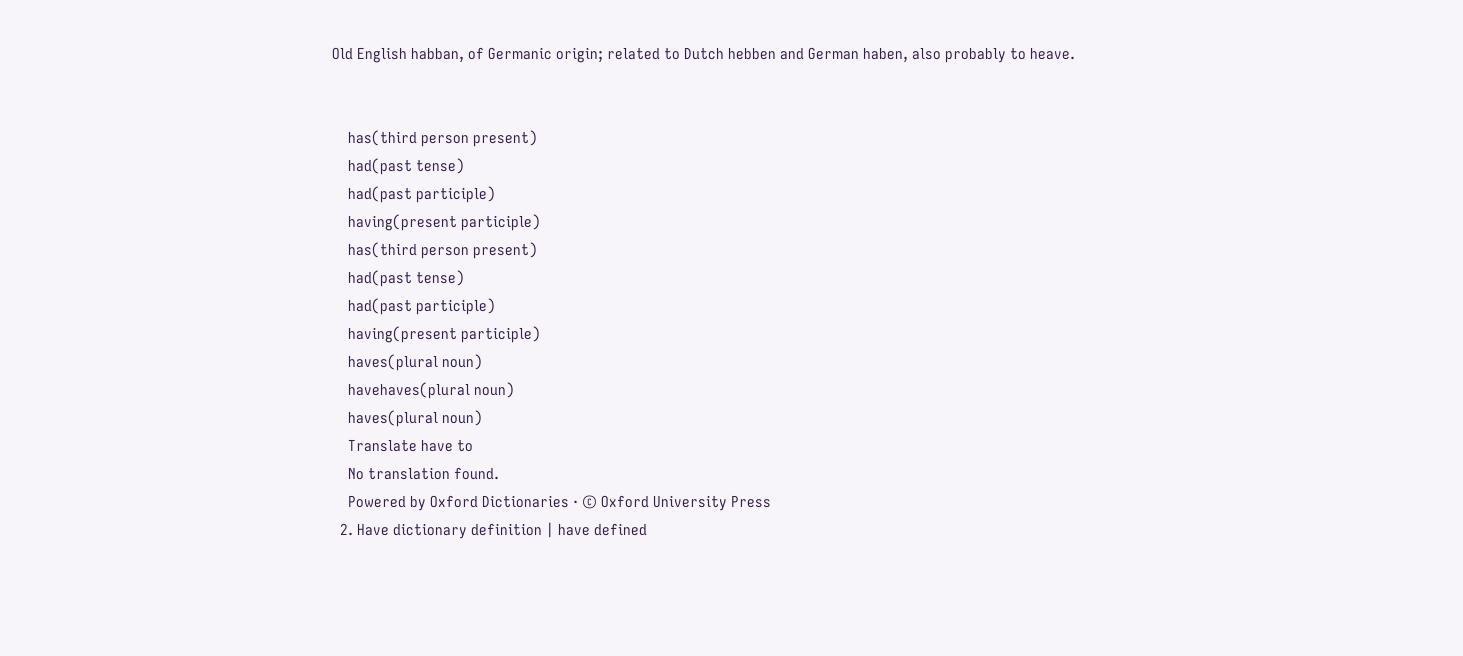Old English habban, of Germanic origin; related to Dutch hebben and German haben, also probably to heave.


    has(third person present)
    had(past tense)
    had(past participle)
    having(present participle)
    has(third person present)
    had(past tense)
    had(past participle)
    having(present participle)
    haves(plural noun)
    havehaves(plural noun)
    haves(plural noun)
    Translate have to
    No translation found.
    Powered by Oxford Dictionaries · © Oxford University Press
  2. Have dictionary definition | have defined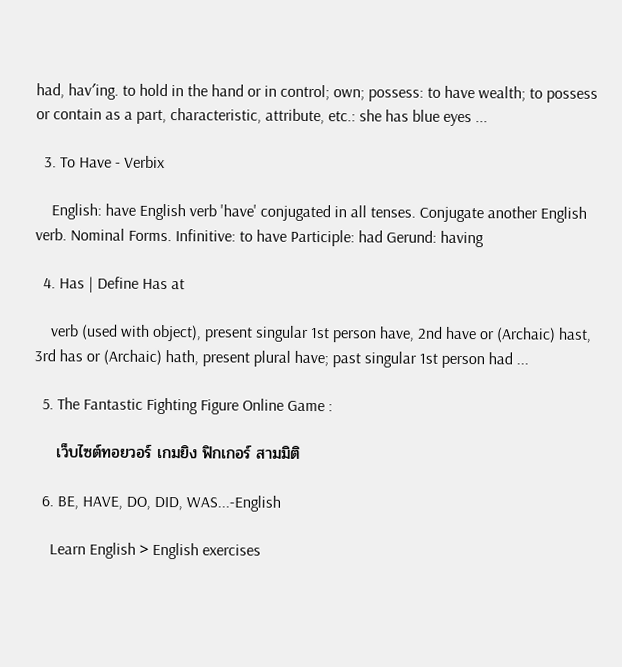had, hav′ing. to hold in the hand or in control; own; possess: to have wealth; to possess or contain as a part, characteristic, attribute, etc.: she has blue eyes ...

  3. To Have - Verbix

    English: have English verb 'have' conjugated in all tenses. Conjugate another English verb. Nominal Forms. Infinitive: to have Participle: had Gerund: having

  4. Has | Define Has at

    verb (used with object), present singular 1st person have, 2nd have or (Archaic) hast, 3rd has or (Archaic) hath, present plural have; past singular 1st person had ...

  5. The Fantastic Fighting Figure Online Game :

    เว็บไซต์ทอยวอร์ เกมยิง ฟิกเกอร์ สามมิติ

  6. BE, HAVE, DO, DID, WAS...-English

    Learn English > English exercises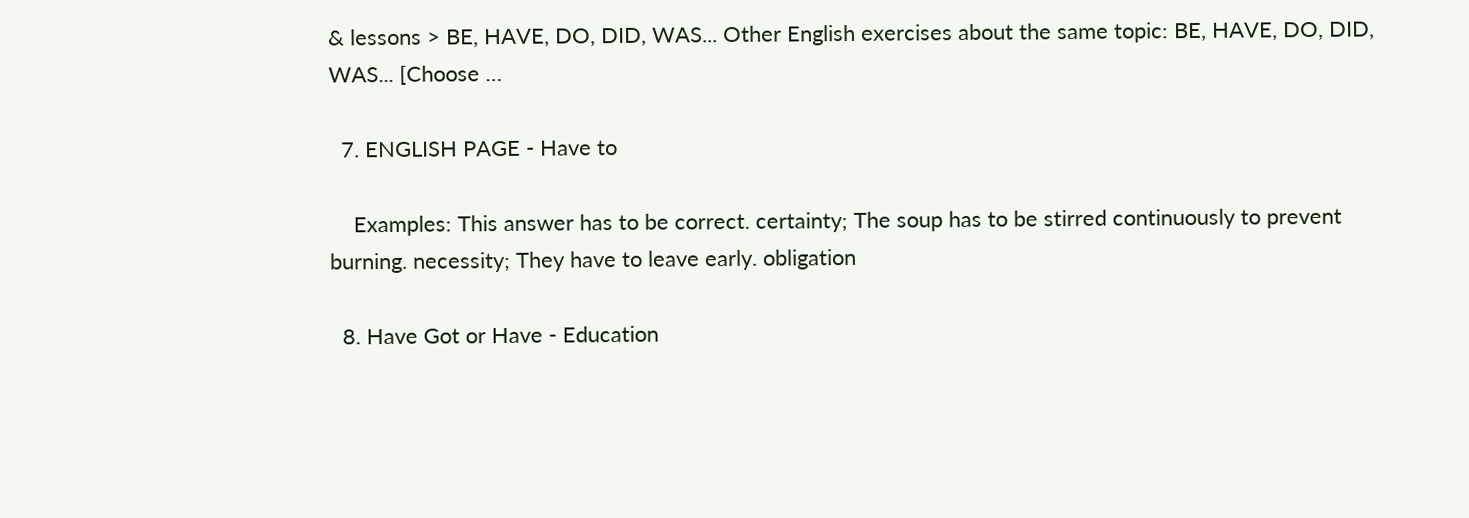& lessons > BE, HAVE, DO, DID, WAS... Other English exercises about the same topic: BE, HAVE, DO, DID, WAS... [Choose …

  7. ENGLISH PAGE - Have to

    Examples: This answer has to be correct. certainty; The soup has to be stirred continuously to prevent burning. necessity; They have to leave early. obligation

  8. Have Got or Have - Education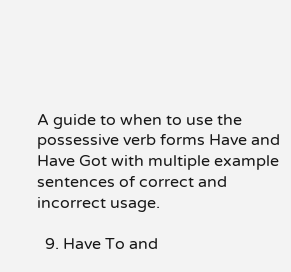A guide to when to use the possessive verb forms Have and Have Got with multiple example sentences of correct and incorrect usage.

  9. Have To and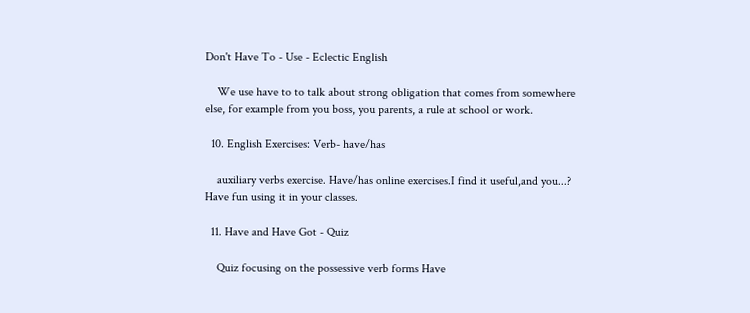Don't Have To - Use - Eclectic English

    We use have to to talk about strong obligation that comes from somewhere else, for example from you boss, you parents, a rule at school or work.

  10. English Exercises: Verb- have/has

    auxiliary verbs exercise. Have/has online exercises.I find it useful,and you...? Have fun using it in your classes.

  11. Have and Have Got - Quiz

    Quiz focusing on the possessive verb forms Have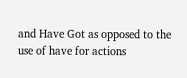and Have Got as opposed to the use of have for actions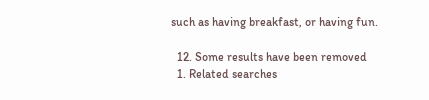such as having breakfast, or having fun.

  12. Some results have been removed
  1. Related searches